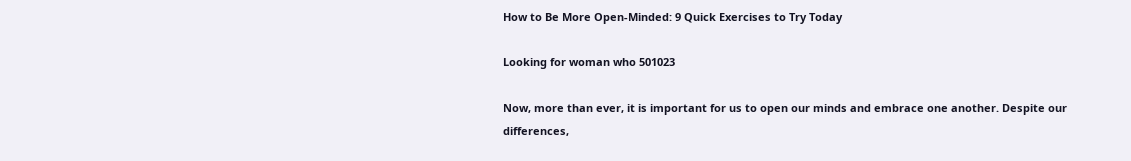How to Be More Open-Minded: 9 Quick Exercises to Try Today

Looking for woman who 501023

Now, more than ever, it is important for us to open our minds and embrace one another. Despite our differences,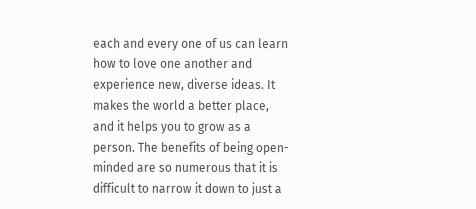each and every one of us can learn how to love one another and experience new, diverse ideas. It makes the world a better place, and it helps you to grow as a person. The benefits of being open-minded are so numerous that it is difficult to narrow it down to just a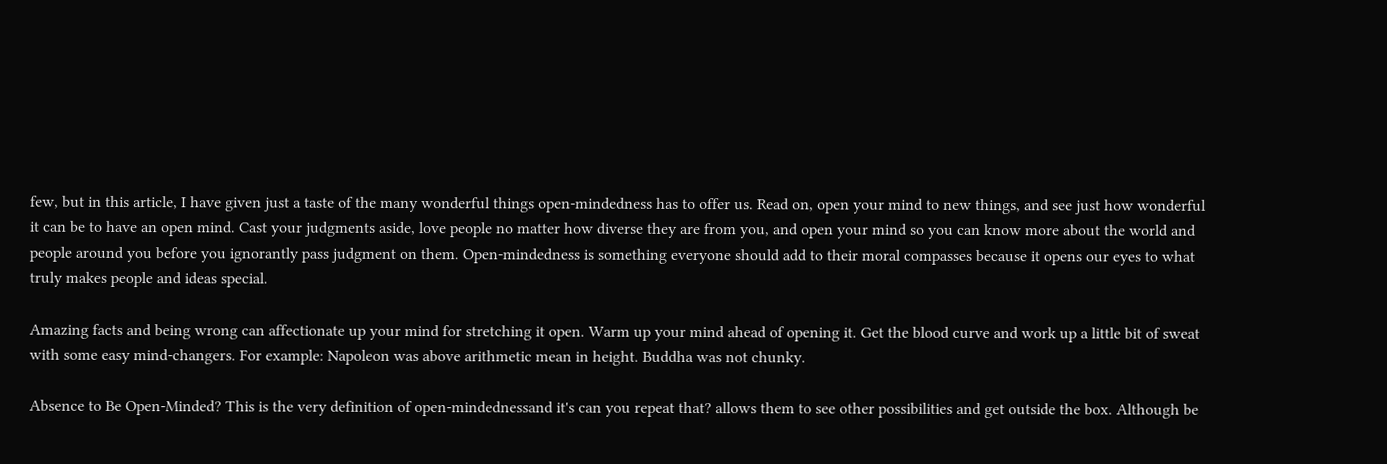few, but in this article, I have given just a taste of the many wonderful things open-mindedness has to offer us. Read on, open your mind to new things, and see just how wonderful it can be to have an open mind. Cast your judgments aside, love people no matter how diverse they are from you, and open your mind so you can know more about the world and people around you before you ignorantly pass judgment on them. Open-mindedness is something everyone should add to their moral compasses because it opens our eyes to what truly makes people and ideas special.

Amazing facts and being wrong can affectionate up your mind for stretching it open. Warm up your mind ahead of opening it. Get the blood curve and work up a little bit of sweat with some easy mind-changers. For example: Napoleon was above arithmetic mean in height. Buddha was not chunky.

Absence to Be Open-Minded? This is the very definition of open-mindednessand it's can you repeat that? allows them to see other possibilities and get outside the box. Although be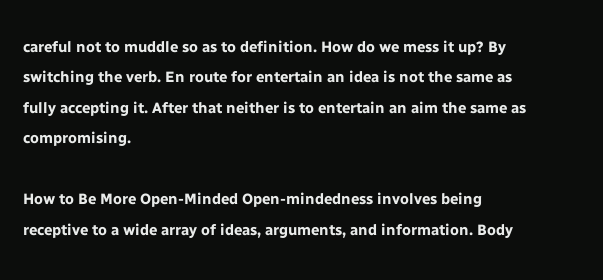careful not to muddle so as to definition. How do we mess it up? By switching the verb. En route for entertain an idea is not the same as fully accepting it. After that neither is to entertain an aim the same as compromising.

How to Be More Open-Minded Open-mindedness involves being receptive to a wide array of ideas, arguments, and information. Body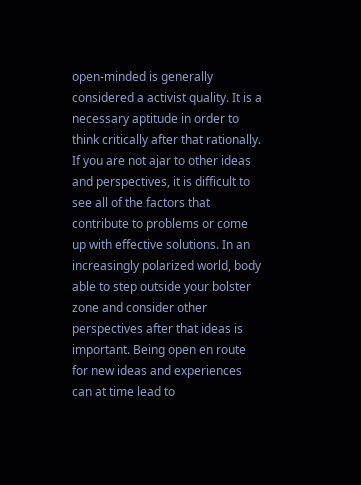open-minded is generally considered a activist quality. It is a necessary aptitude in order to think critically after that rationally. If you are not ajar to other ideas and perspectives, it is difficult to see all of the factors that contribute to problems or come up with effective solutions. In an increasingly polarized world, body able to step outside your bolster zone and consider other perspectives after that ideas is important. Being open en route for new ideas and experiences can at time lead to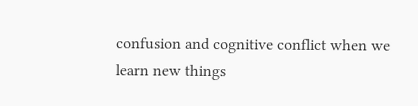confusion and cognitive conflict when we learn new things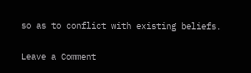so as to conflict with existing beliefs.

Leave a Comment